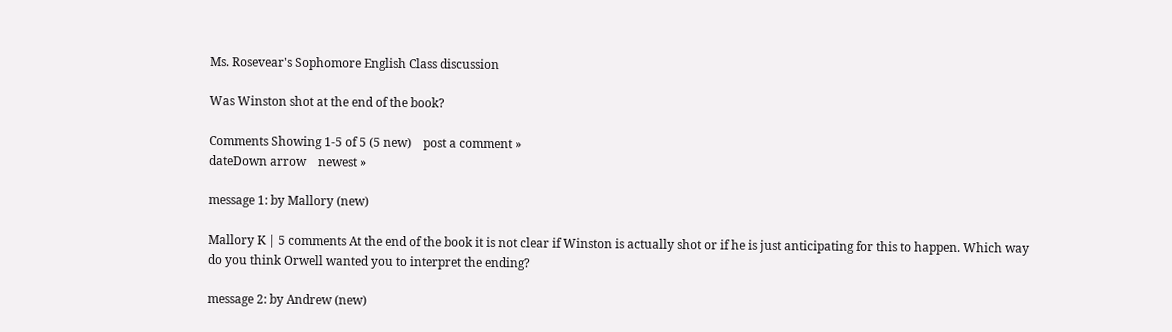Ms. Rosevear's Sophomore English Class discussion

Was Winston shot at the end of the book?

Comments Showing 1-5 of 5 (5 new)    post a comment »
dateDown arrow    newest »

message 1: by Mallory (new)

Mallory K | 5 comments At the end of the book it is not clear if Winston is actually shot or if he is just anticipating for this to happen. Which way do you think Orwell wanted you to interpret the ending?

message 2: by Andrew (new)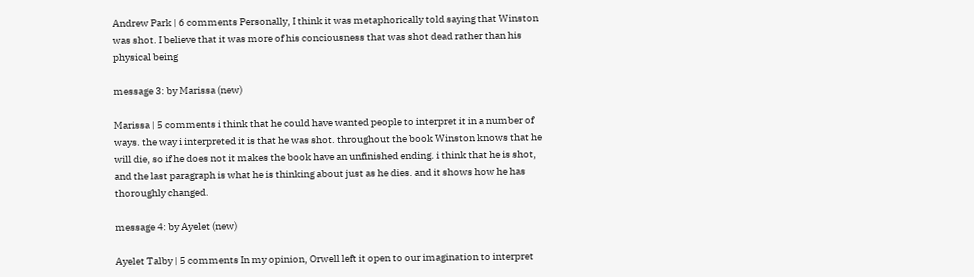Andrew Park | 6 comments Personally, I think it was metaphorically told saying that Winston was shot. I believe that it was more of his conciousness that was shot dead rather than his physical being

message 3: by Marissa (new)

Marissa | 5 comments i think that he could have wanted people to interpret it in a number of ways. the way i interpreted it is that he was shot. throughout the book Winston knows that he will die, so if he does not it makes the book have an unfinished ending. i think that he is shot, and the last paragraph is what he is thinking about just as he dies. and it shows how he has thoroughly changed.

message 4: by Ayelet (new)

Ayelet Talby | 5 comments In my opinion, Orwell left it open to our imagination to interpret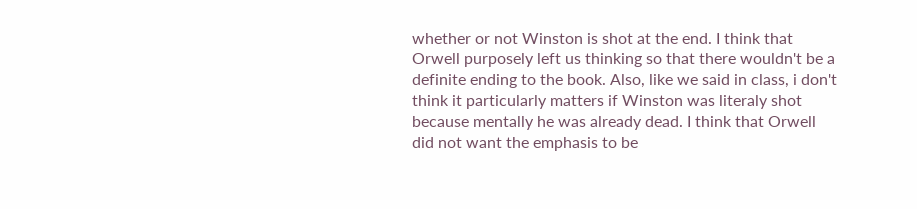whether or not Winston is shot at the end. I think that Orwell purposely left us thinking so that there wouldn't be a definite ending to the book. Also, like we said in class, i don't think it particularly matters if Winston was literaly shot because mentally he was already dead. I think that Orwell did not want the emphasis to be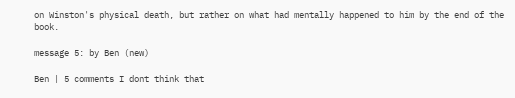on Winston's physical death, but rather on what had mentally happened to him by the end of the book.

message 5: by Ben (new)

Ben | 5 comments I dont think that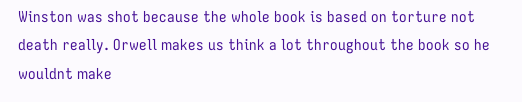Winston was shot because the whole book is based on torture not death really. Orwell makes us think a lot throughout the book so he wouldnt make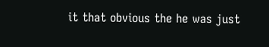it that obvious the he was just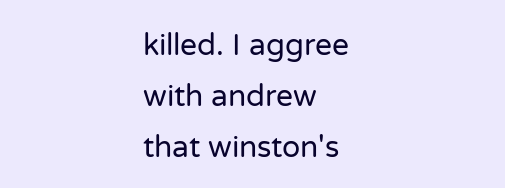killed. I aggree with andrew that winston's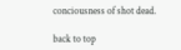conciousness of shot dead.

back to top